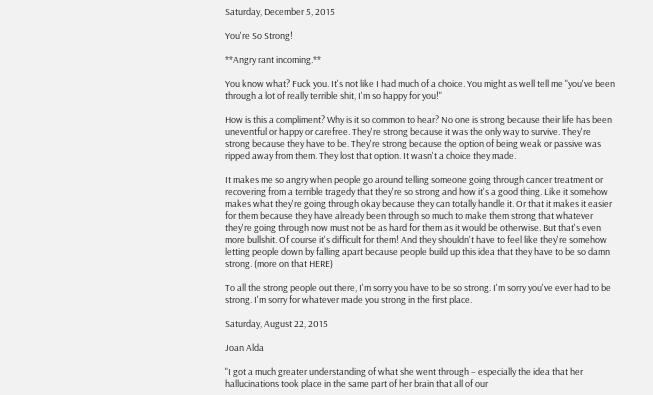Saturday, December 5, 2015

You're So Strong!

**Angry rant incoming.**

You know what? Fuck you. It's not like I had much of a choice. You might as well tell me "you've been through a lot of really terrible shit, I'm so happy for you!"

How is this a compliment? Why is it so common to hear? No one is strong because their life has been uneventful or happy or carefree. They're strong because it was the only way to survive. They're strong because they have to be. They're strong because the option of being weak or passive was ripped away from them. They lost that option. It wasn't a choice they made.

It makes me so angry when people go around telling someone going through cancer treatment or recovering from a terrible tragedy that they're so strong and how it's a good thing. Like it somehow makes what they're going through okay because they can totally handle it. Or that it makes it easier for them because they have already been through so much to make them strong that whatever they're going through now must not be as hard for them as it would be otherwise. But that's even more bullshit. Of course it's difficult for them! And they shouldn't have to feel like they're somehow letting people down by falling apart because people build up this idea that they have to be so damn strong. (more on that HERE)

To all the strong people out there, I'm sorry you have to be so strong. I'm sorry you've ever had to be strong. I'm sorry for whatever made you strong in the first place.

Saturday, August 22, 2015

Joan Alda

"I got a much greater understanding of what she went through – especially the idea that her hallucinations took place in the same part of her brain that all of our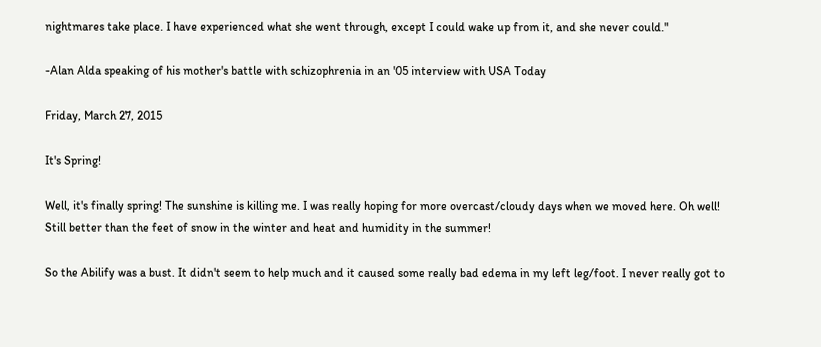nightmares take place. I have experienced what she went through, except I could wake up from it, and she never could."

-Alan Alda speaking of his mother's battle with schizophrenia in an '05 interview with USA Today

Friday, March 27, 2015

It's Spring!

Well, it's finally spring! The sunshine is killing me. I was really hoping for more overcast/cloudy days when we moved here. Oh well! Still better than the feet of snow in the winter and heat and humidity in the summer!

So the Abilify was a bust. It didn't seem to help much and it caused some really bad edema in my left leg/foot. I never really got to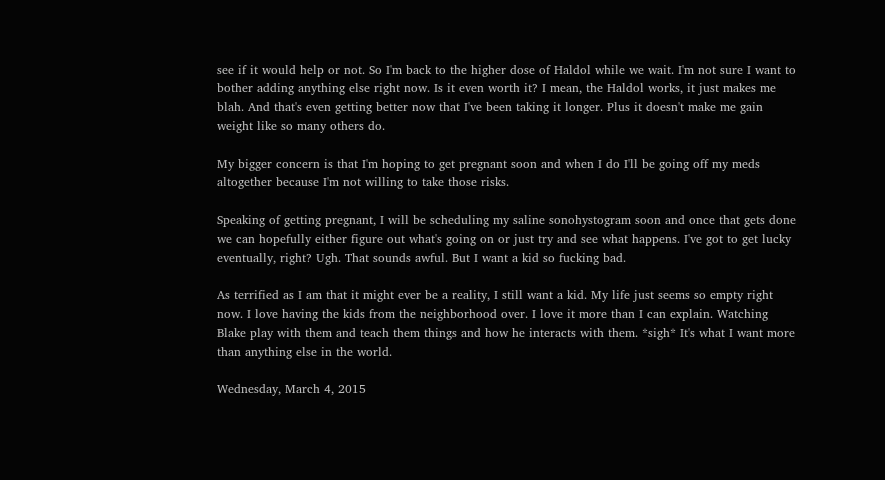see if it would help or not. So I'm back to the higher dose of Haldol while we wait. I'm not sure I want to bother adding anything else right now. Is it even worth it? I mean, the Haldol works, it just makes me blah. And that's even getting better now that I've been taking it longer. Plus it doesn't make me gain weight like so many others do.

My bigger concern is that I'm hoping to get pregnant soon and when I do I'll be going off my meds altogether because I'm not willing to take those risks.

Speaking of getting pregnant, I will be scheduling my saline sonohystogram soon and once that gets done we can hopefully either figure out what's going on or just try and see what happens. I've got to get lucky eventually, right? Ugh. That sounds awful. But I want a kid so fucking bad.

As terrified as I am that it might ever be a reality, I still want a kid. My life just seems so empty right now. I love having the kids from the neighborhood over. I love it more than I can explain. Watching Blake play with them and teach them things and how he interacts with them. *sigh* It's what I want more than anything else in the world.

Wednesday, March 4, 2015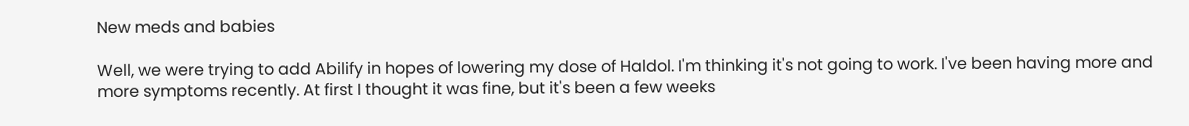New meds and babies

Well, we were trying to add Abilify in hopes of lowering my dose of Haldol. I'm thinking it's not going to work. I've been having more and more symptoms recently. At first I thought it was fine, but it's been a few weeks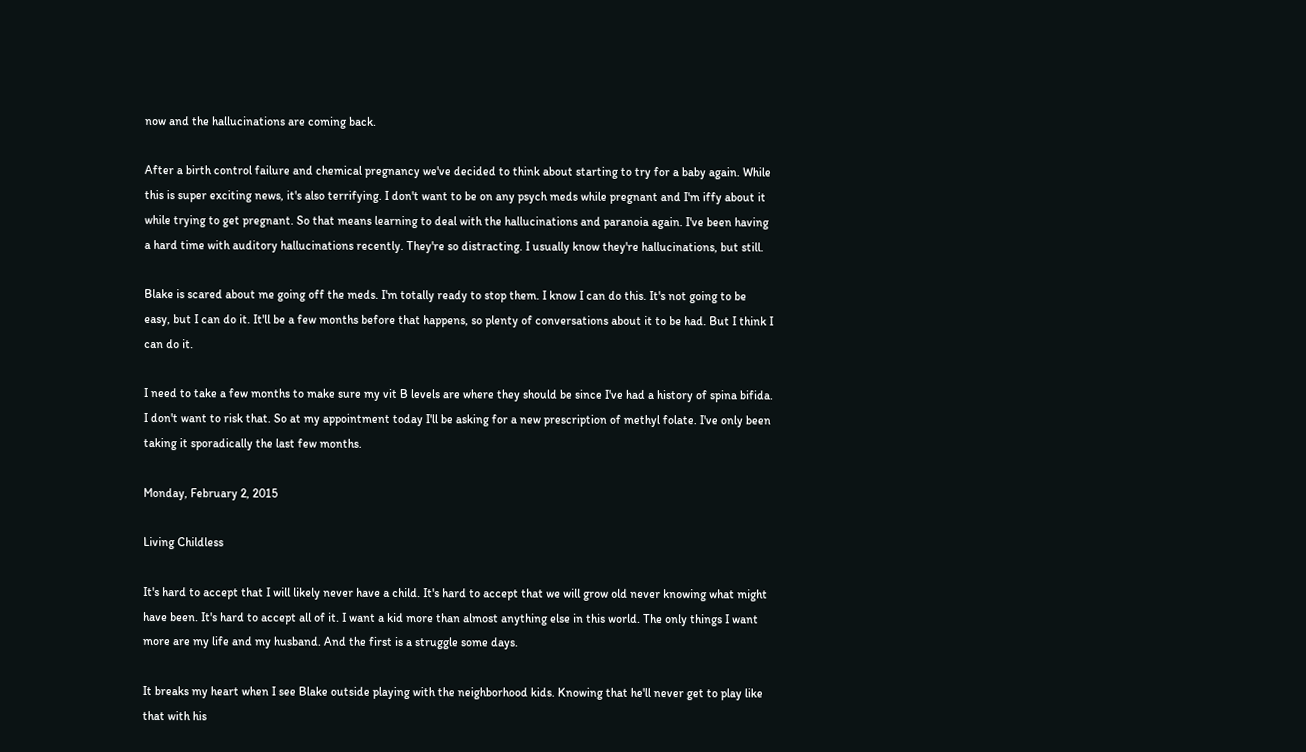now and the hallucinations are coming back.

After a birth control failure and chemical pregnancy we've decided to think about starting to try for a baby again. While this is super exciting news, it's also terrifying. I don't want to be on any psych meds while pregnant and I'm iffy about it while trying to get pregnant. So that means learning to deal with the hallucinations and paranoia again. I've been having a hard time with auditory hallucinations recently. They're so distracting. I usually know they're hallucinations, but still.

Blake is scared about me going off the meds. I'm totally ready to stop them. I know I can do this. It's not going to be easy, but I can do it. It'll be a few months before that happens, so plenty of conversations about it to be had. But I think I can do it.

I need to take a few months to make sure my vit B levels are where they should be since I've had a history of spina bifida. I don't want to risk that. So at my appointment today I'll be asking for a new prescription of methyl folate. I've only been taking it sporadically the last few months.

Monday, February 2, 2015

Living Childless

It's hard to accept that I will likely never have a child. It's hard to accept that we will grow old never knowing what might have been. It's hard to accept all of it. I want a kid more than almost anything else in this world. The only things I want more are my life and my husband. And the first is a struggle some days.

It breaks my heart when I see Blake outside playing with the neighborhood kids. Knowing that he'll never get to play like that with his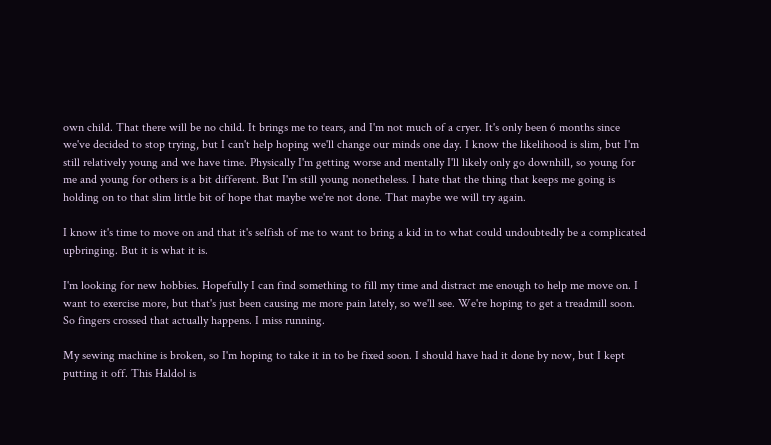own child. That there will be no child. It brings me to tears, and I'm not much of a cryer. It's only been 6 months since we've decided to stop trying, but I can't help hoping we'll change our minds one day. I know the likelihood is slim, but I'm still relatively young and we have time. Physically I'm getting worse and mentally I'll likely only go downhill, so young for me and young for others is a bit different. But I'm still young nonetheless. I hate that the thing that keeps me going is holding on to that slim little bit of hope that maybe we're not done. That maybe we will try again.

I know it's time to move on and that it's selfish of me to want to bring a kid in to what could undoubtedly be a complicated upbringing. But it is what it is.

I'm looking for new hobbies. Hopefully I can find something to fill my time and distract me enough to help me move on. I want to exercise more, but that's just been causing me more pain lately, so we'll see. We're hoping to get a treadmill soon. So fingers crossed that actually happens. I miss running.

My sewing machine is broken, so I'm hoping to take it in to be fixed soon. I should have had it done by now, but I kept putting it off. This Haldol is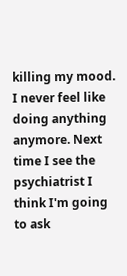killing my mood. I never feel like doing anything anymore. Next time I see the psychiatrist I think I'm going to ask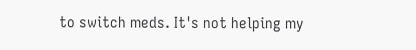to switch meds. It's not helping my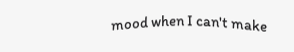mood when I can't make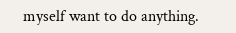myself want to do anything.